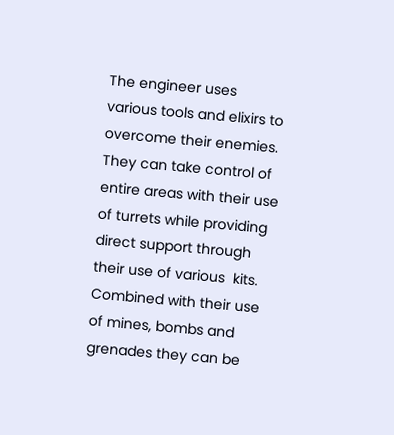The engineer uses various tools and elixirs to overcome their enemies.  They can take control of entire areas with their use of turrets while providing direct support through their use of various  kits. Combined with their use of mines, bombs and grenades they can be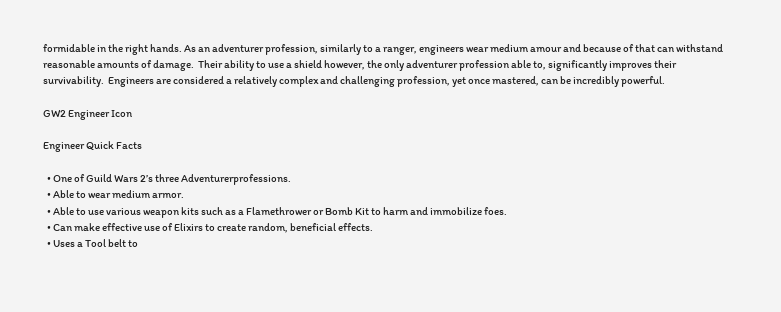formidable in the right hands. As an adventurer profession, similarly to a ranger, engineers wear medium amour and because of that can withstand reasonable amounts of damage.  Their ability to use a shield however, the only adventurer profession able to, significantly improves their survivability.  Engineers are considered a relatively complex and challenging profession, yet once mastered, can be incredibly powerful.

GW2 Engineer Icon

Engineer Quick Facts

  • One of Guild Wars 2’s three Adventurerprofessions.
  • Able to wear medium armor.
  • Able to use various weapon kits such as a Flamethrower or Bomb Kit to harm and immobilize foes.
  • Can make effective use of Elixirs to create random, beneficial effects.
  • Uses a Tool belt to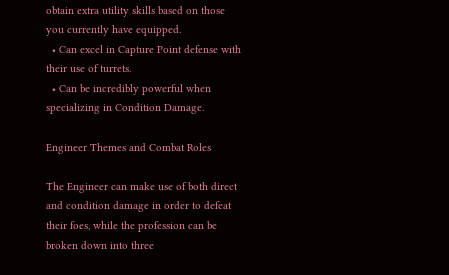obtain extra utility skills based on those you currently have equipped.
  • Can excel in Capture Point defense with their use of turrets.
  • Can be incredibly powerful when specializing in Condition Damage.

Engineer Themes and Combat Roles

The Engineer can make use of both direct and condition damage in order to defeat their foes, while the profession can be broken down into three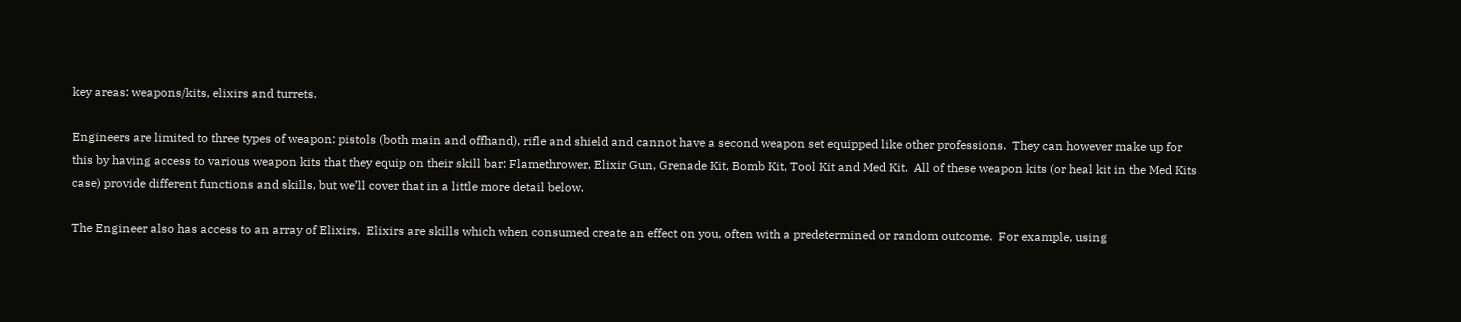key areas: weapons/kits, elixirs and turrets.

Engineers are limited to three types of weapon: pistols (both main and offhand), rifle and shield and cannot have a second weapon set equipped like other professions.  They can however make up for this by having access to various weapon kits that they equip on their skill bar: Flamethrower, Elixir Gun, Grenade Kit, Bomb Kit, Tool Kit and Med Kit.  All of these weapon kits (or heal kit in the Med Kits case) provide different functions and skills, but we’ll cover that in a little more detail below.

The Engineer also has access to an array of Elixirs.  Elixirs are skills which when consumed create an effect on you, often with a predetermined or random outcome.  For example, using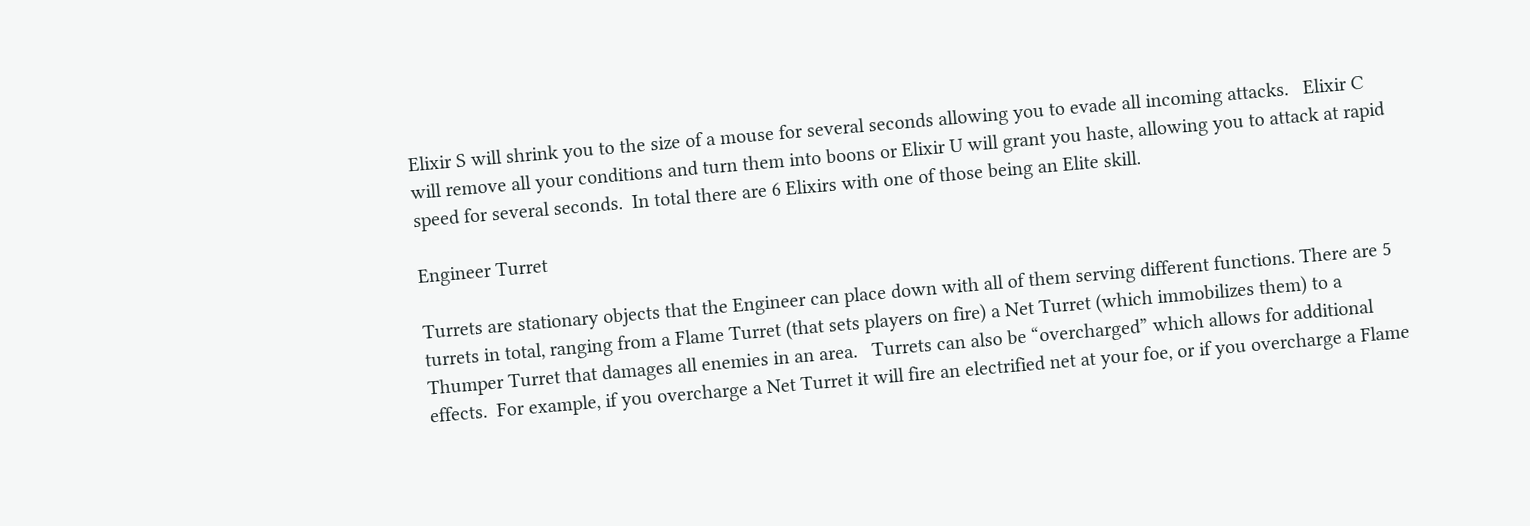Elixir S will shrink you to the size of a mouse for several seconds allowing you to evade all incoming attacks.   Elixir C will remove all your conditions and turn them into boons or Elixir U will grant you haste, allowing you to attack at rapid speed for several seconds.  In total there are 6 Elixirs with one of those being an Elite skill.

Engineer Turret

Turrets are stationary objects that the Engineer can place down with all of them serving different functions. There are 5 turrets in total, ranging from a Flame Turret (that sets players on fire) a Net Turret (which immobilizes them) to a Thumper Turret that damages all enemies in an area.   Turrets can also be “overcharged” which allows for additional effects.  For example, if you overcharge a Net Turret it will fire an electrified net at your foe, or if you overcharge a Flame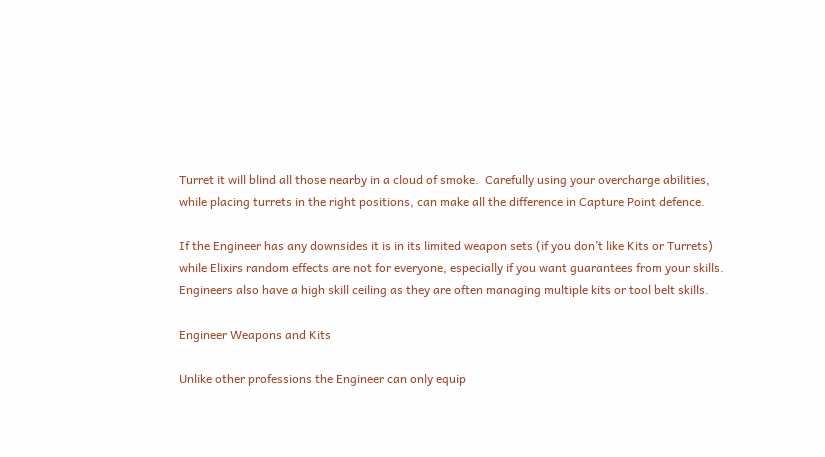Turret it will blind all those nearby in a cloud of smoke.  Carefully using your overcharge abilities, while placing turrets in the right positions, can make all the difference in Capture Point defence.

If the Engineer has any downsides it is in its limited weapon sets (if you don’t like Kits or Turrets) while Elixirs random effects are not for everyone, especially if you want guarantees from your skills. Engineers also have a high skill ceiling as they are often managing multiple kits or tool belt skills.

Engineer Weapons and Kits

Unlike other professions the Engineer can only equip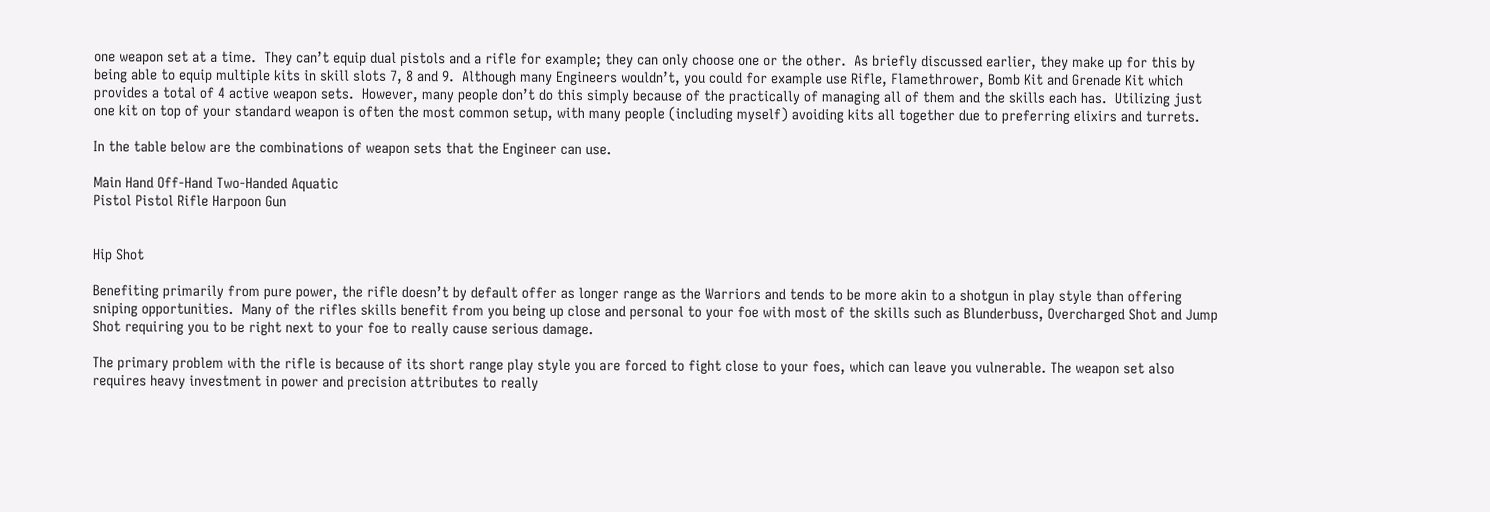one weapon set at a time.  They can’t equip dual pistols and a rifle for example; they can only choose one or the other.  As briefly discussed earlier, they make up for this by being able to equip multiple kits in skill slots 7, 8 and 9.  Although many Engineers wouldn’t, you could for example use Rifle, Flamethrower, Bomb Kit and Grenade Kit which provides a total of 4 active weapon sets.  However, many people don’t do this simply because of the practically of managing all of them and the skills each has.  Utilizing just one kit on top of your standard weapon is often the most common setup, with many people (including myself) avoiding kits all together due to preferring elixirs and turrets.

In the table below are the combinations of weapon sets that the Engineer can use.

Main Hand Off-Hand Two-Handed Aquatic
Pistol Pistol Rifle Harpoon Gun


Hip Shot

Benefiting primarily from pure power, the rifle doesn’t by default offer as longer range as the Warriors and tends to be more akin to a shotgun in play style than offering sniping opportunities.  Many of the rifles skills benefit from you being up close and personal to your foe with most of the skills such as Blunderbuss, Overcharged Shot and Jump Shot requiring you to be right next to your foe to really cause serious damage.

The primary problem with the rifle is because of its short range play style you are forced to fight close to your foes, which can leave you vulnerable. The weapon set also requires heavy investment in power and precision attributes to really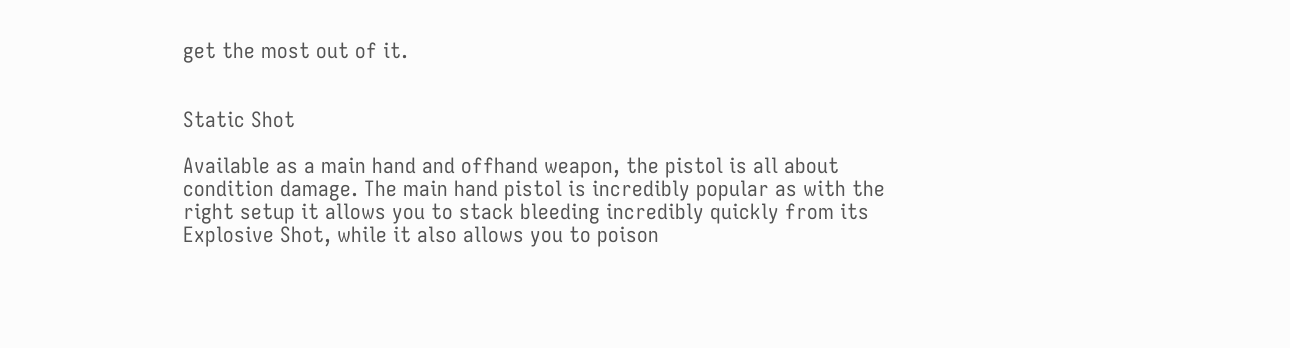get the most out of it.


Static Shot

Available as a main hand and offhand weapon, the pistol is all about condition damage. The main hand pistol is incredibly popular as with the right setup it allows you to stack bleeding incredibly quickly from its Explosive Shot, while it also allows you to poison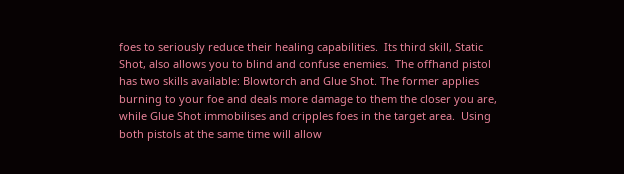foes to seriously reduce their healing capabilities.  Its third skill, Static Shot, also allows you to blind and confuse enemies.  The offhand pistol has two skills available: Blowtorch and Glue Shot. The former applies burning to your foe and deals more damage to them the closer you are, while Glue Shot immobilises and cripples foes in the target area.  Using both pistols at the same time will allow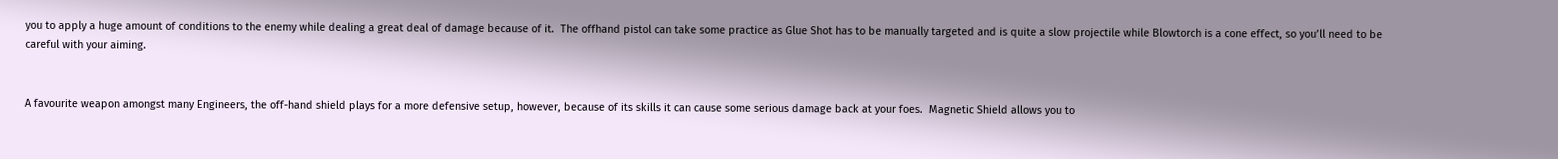you to apply a huge amount of conditions to the enemy while dealing a great deal of damage because of it.  The offhand pistol can take some practice as Glue Shot has to be manually targeted and is quite a slow projectile while Blowtorch is a cone effect, so you’ll need to be careful with your aiming.


A favourite weapon amongst many Engineers, the off-hand shield plays for a more defensive setup, however, because of its skills it can cause some serious damage back at your foes.  Magnetic Shield allows you to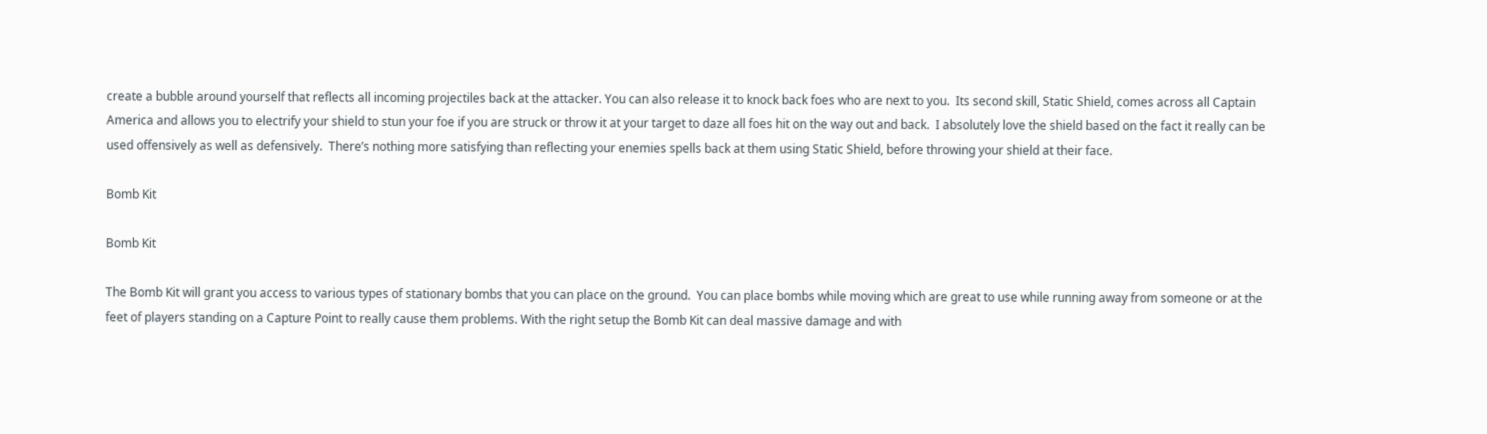create a bubble around yourself that reflects all incoming projectiles back at the attacker. You can also release it to knock back foes who are next to you.  Its second skill, Static Shield, comes across all Captain America and allows you to electrify your shield to stun your foe if you are struck or throw it at your target to daze all foes hit on the way out and back.  I absolutely love the shield based on the fact it really can be used offensively as well as defensively.  There’s nothing more satisfying than reflecting your enemies spells back at them using Static Shield, before throwing your shield at their face.

Bomb Kit

Bomb Kit

The Bomb Kit will grant you access to various types of stationary bombs that you can place on the ground.  You can place bombs while moving which are great to use while running away from someone or at the feet of players standing on a Capture Point to really cause them problems. With the right setup the Bomb Kit can deal massive damage and with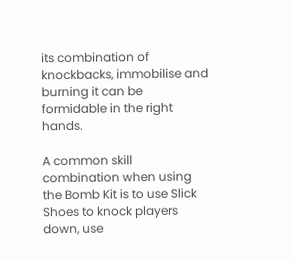its combination of knockbacks, immobilise and burning it can be formidable in the right hands.

A common skill combination when using the Bomb Kit is to use Slick Shoes to knock players down, use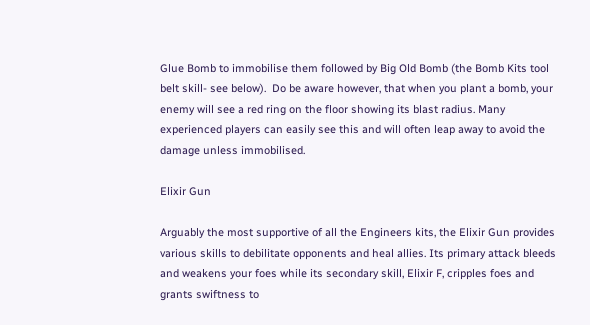Glue Bomb to immobilise them followed by Big Old Bomb (the Bomb Kits tool belt skill- see below).  Do be aware however, that when you plant a bomb, your enemy will see a red ring on the floor showing its blast radius. Many experienced players can easily see this and will often leap away to avoid the damage unless immobilised.

Elixir Gun

Arguably the most supportive of all the Engineers kits, the Elixir Gun provides various skills to debilitate opponents and heal allies. Its primary attack bleeds and weakens your foes while its secondary skill, Elixir F, cripples foes and grants swiftness to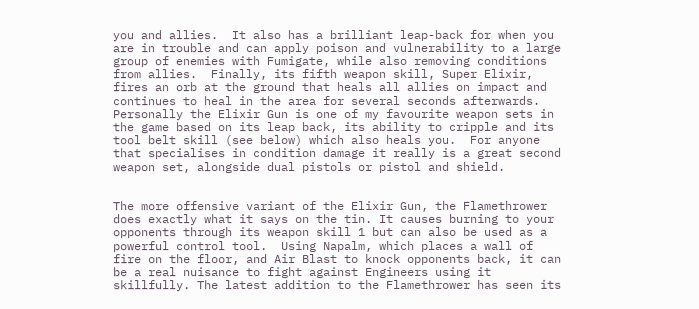you and allies.  It also has a brilliant leap-back for when you are in trouble and can apply poison and vulnerability to a large group of enemies with Fumigate, while also removing conditions from allies.  Finally, its fifth weapon skill, Super Elixir, fires an orb at the ground that heals all allies on impact and continues to heal in the area for several seconds afterwards.  Personally the Elixir Gun is one of my favourite weapon sets in the game based on its leap back, its ability to cripple and its tool belt skill (see below) which also heals you.  For anyone that specialises in condition damage it really is a great second weapon set, alongside dual pistols or pistol and shield.


The more offensive variant of the Elixir Gun, the Flamethrower does exactly what it says on the tin. It causes burning to your opponents through its weapon skill 1 but can also be used as a powerful control tool.  Using Napalm, which places a wall of fire on the floor, and Air Blast to knock opponents back, it can be a real nuisance to fight against Engineers using it skillfully. The latest addition to the Flamethrower has seen its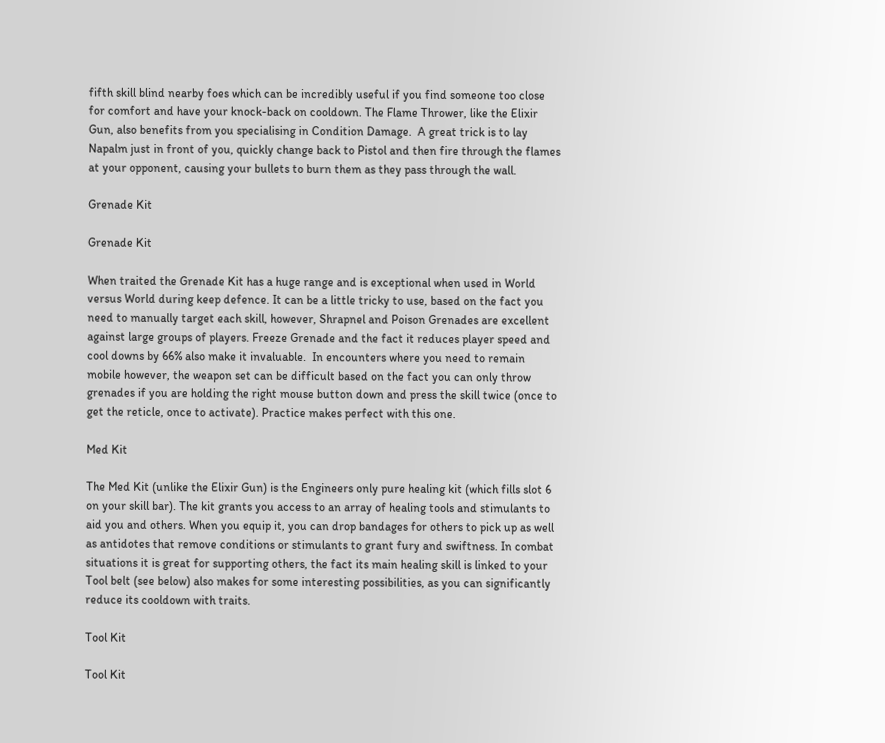fifth skill blind nearby foes which can be incredibly useful if you find someone too close for comfort and have your knock-back on cooldown. The Flame Thrower, like the Elixir Gun, also benefits from you specialising in Condition Damage.  A great trick is to lay Napalm just in front of you, quickly change back to Pistol and then fire through the flames at your opponent, causing your bullets to burn them as they pass through the wall.

Grenade Kit

Grenade Kit

When traited the Grenade Kit has a huge range and is exceptional when used in World versus World during keep defence. It can be a little tricky to use, based on the fact you need to manually target each skill, however, Shrapnel and Poison Grenades are excellent against large groups of players. Freeze Grenade and the fact it reduces player speed and cool downs by 66% also make it invaluable.  In encounters where you need to remain mobile however, the weapon set can be difficult based on the fact you can only throw grenades if you are holding the right mouse button down and press the skill twice (once to get the reticle, once to activate). Practice makes perfect with this one.

Med Kit

The Med Kit (unlike the Elixir Gun) is the Engineers only pure healing kit (which fills slot 6 on your skill bar). The kit grants you access to an array of healing tools and stimulants to aid you and others. When you equip it, you can drop bandages for others to pick up as well as antidotes that remove conditions or stimulants to grant fury and swiftness. In combat situations it is great for supporting others, the fact its main healing skill is linked to your Tool belt (see below) also makes for some interesting possibilities, as you can significantly reduce its cooldown with traits.

Tool Kit

Tool Kit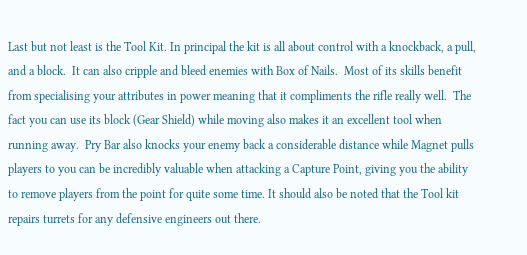Last but not least is the Tool Kit. In principal the kit is all about control with a knockback, a pull, and a block.  It can also cripple and bleed enemies with Box of Nails.  Most of its skills benefit from specialising your attributes in power meaning that it compliments the rifle really well.  The fact you can use its block (Gear Shield) while moving also makes it an excellent tool when running away.  Pry Bar also knocks your enemy back a considerable distance while Magnet pulls players to you can be incredibly valuable when attacking a Capture Point, giving you the ability to remove players from the point for quite some time. It should also be noted that the Tool kit repairs turrets for any defensive engineers out there.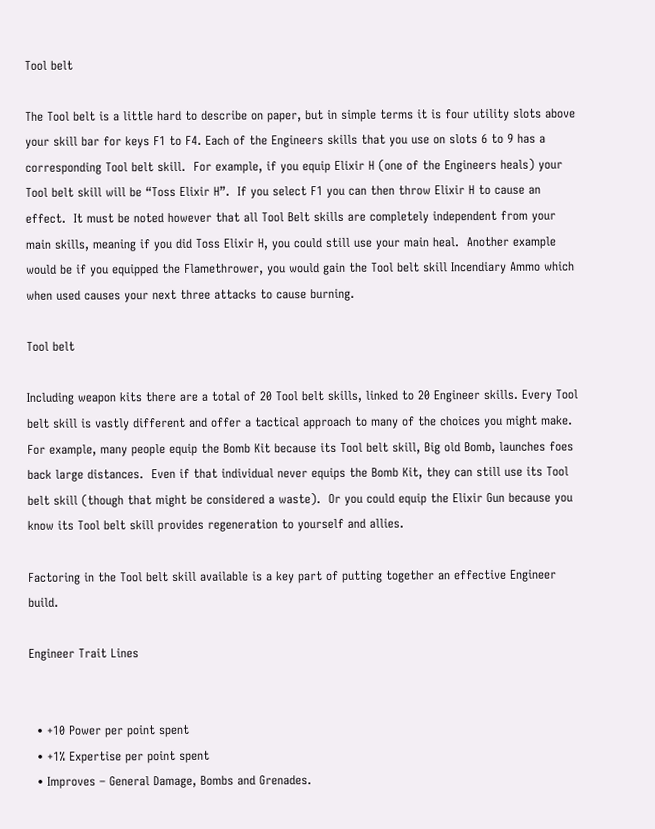Tool belt

The Tool belt is a little hard to describe on paper, but in simple terms it is four utility slots above your skill bar for keys F1 to F4. Each of the Engineers skills that you use on slots 6 to 9 has a corresponding Tool belt skill.  For example, if you equip Elixir H (one of the Engineers heals) your Tool belt skill will be “Toss Elixir H”.  If you select F1 you can then throw Elixir H to cause an effect.  It must be noted however that all Tool Belt skills are completely independent from your main skills, meaning if you did Toss Elixir H, you could still use your main heal.  Another example would be if you equipped the Flamethrower, you would gain the Tool belt skill Incendiary Ammo which when used causes your next three attacks to cause burning.

Tool belt

Including weapon kits there are a total of 20 Tool belt skills, linked to 20 Engineer skills. Every Tool belt skill is vastly different and offer a tactical approach to many of the choices you might make.  For example, many people equip the Bomb Kit because its Tool belt skill, Big old Bomb, launches foes back large distances.  Even if that individual never equips the Bomb Kit, they can still use its Tool belt skill (though that might be considered a waste).  Or you could equip the Elixir Gun because you know its Tool belt skill provides regeneration to yourself and allies.

Factoring in the Tool belt skill available is a key part of putting together an effective Engineer build.

Engineer Trait Lines


  • +10 Power per point spent
  • +1% Expertise per point spent
  • Improves – General Damage, Bombs and Grenades.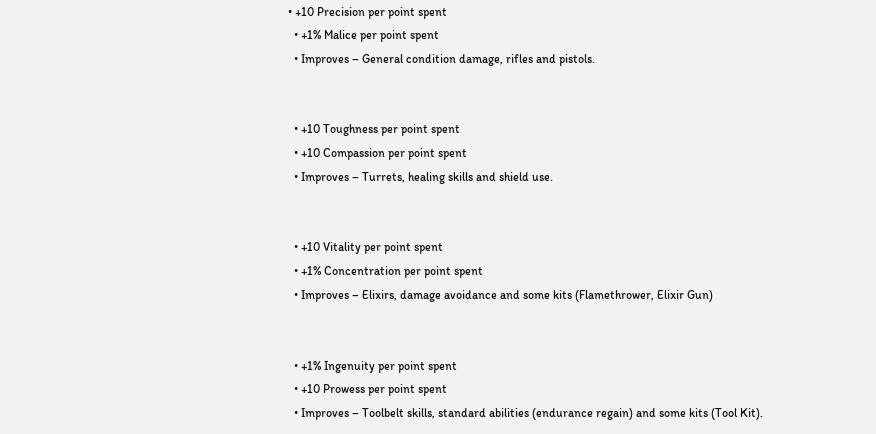• +10 Precision per point spent
  • +1% Malice per point spent
  • Improves – General condition damage, rifles and pistols.


  • +10 Toughness per point spent
  • +10 Compassion per point spent
  • Improves – Turrets, healing skills and shield use.


  • +10 Vitality per point spent
  • +1% Concentration per point spent
  • Improves – Elixirs, damage avoidance and some kits (Flamethrower, Elixir Gun)


  • +1% Ingenuity per point spent
  • +10 Prowess per point spent
  • Improves – Toolbelt skills, standard abilities (endurance regain) and some kits (Tool Kit).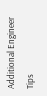Additional Engineer Tips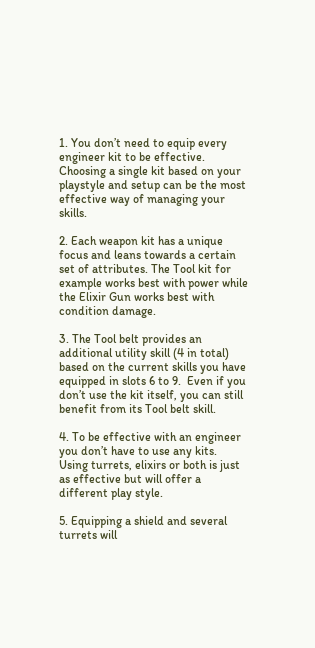1. You don’t need to equip every engineer kit to be effective.  Choosing a single kit based on your playstyle and setup can be the most effective way of managing your skills.

2. Each weapon kit has a unique focus and leans towards a certain set of attributes. The Tool kit for example works best with power while the Elixir Gun works best with condition damage.

3. The Tool belt provides an additional utility skill (4 in total) based on the current skills you have equipped in slots 6 to 9.  Even if you don’t use the kit itself, you can still benefit from its Tool belt skill.

4. To be effective with an engineer you don’t have to use any kits.  Using turrets, elixirs or both is just as effective but will offer a different play style.

5. Equipping a shield and several turrets will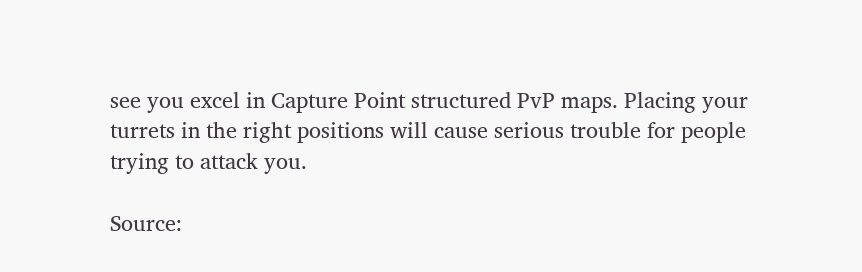see you excel in Capture Point structured PvP maps. Placing your turrets in the right positions will cause serious trouble for people trying to attack you.

Source: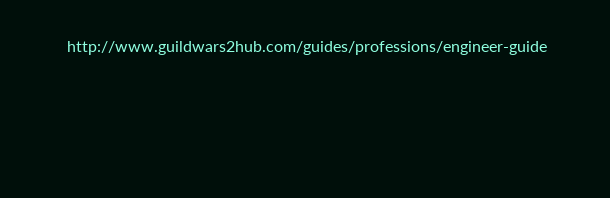http://www.guildwars2hub.com/guides/professions/engineer-guide